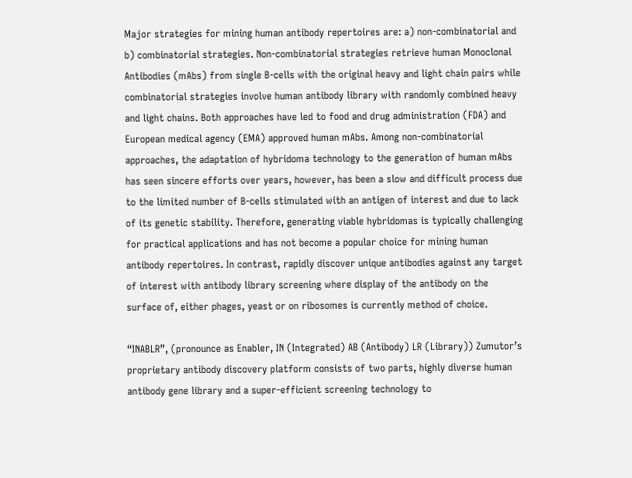Major strategies for mining human antibody repertoires are: a) non-combinatorial and b) combinatorial strategies. Non-combinatorial strategies retrieve human Monoclonal Antibodies (mAbs) from single B-cells with the original heavy and light chain pairs while combinatorial strategies involve human antibody library with randomly combined heavy and light chains. Both approaches have led to food and drug administration (FDA) and European medical agency (EMA) approved human mAbs. Among non-combinatorial approaches, the adaptation of hybridoma technology to the generation of human mAbs has seen sincere efforts over years, however, has been a slow and difficult process due to the limited number of B-cells stimulated with an antigen of interest and due to lack of its genetic stability. Therefore, generating viable hybridomas is typically challenging for practical applications and has not become a popular choice for mining human antibody repertoires. In contrast, rapidly discover unique antibodies against any target of interest with antibody library screening where display of the antibody on the surface of, either phages, yeast or on ribosomes is currently method of choice.

“INABLR”, (pronounce as Enabler, IN (Integrated) AB (Antibody) LR (Library)) Zumutor’s proprietary antibody discovery platform consists of two parts, highly diverse human antibody gene library and a super-efficient screening technology to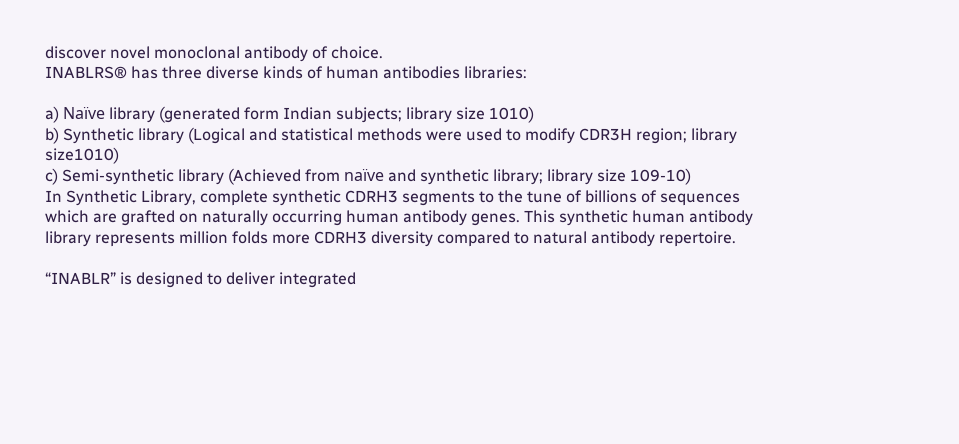discover novel monoclonal antibody of choice.
INABLRS® has three diverse kinds of human antibodies libraries:

a) Naïve library (generated form Indian subjects; library size 1010)
b) Synthetic library (Logical and statistical methods were used to modify CDR3H region; library size1010)
c) Semi-synthetic library (Achieved from naïve and synthetic library; library size 109-10)
In Synthetic Library, complete synthetic CDRH3 segments to the tune of billions of sequences which are grafted on naturally occurring human antibody genes. This synthetic human antibody library represents million folds more CDRH3 diversity compared to natural antibody repertoire.

“INABLR” is designed to deliver integrated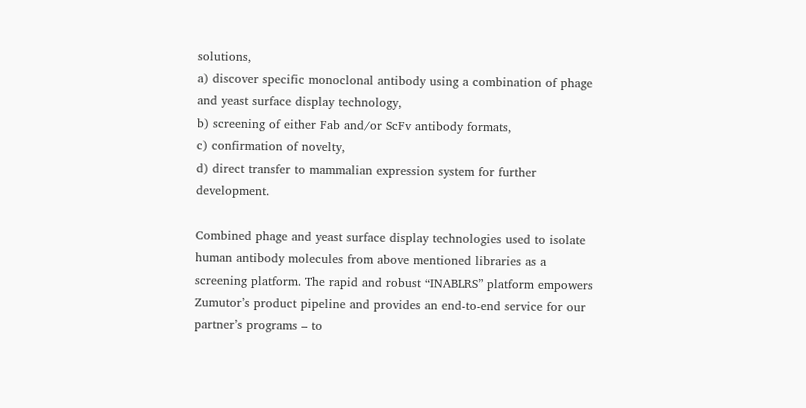solutions,
a) discover specific monoclonal antibody using a combination of phage and yeast surface display technology,
b) screening of either Fab and/or ScFv antibody formats,
c) confirmation of novelty,
d) direct transfer to mammalian expression system for further development.

Combined phage and yeast surface display technologies used to isolate human antibody molecules from above mentioned libraries as a screening platform. The rapid and robust “INABLRS” platform empowers Zumutor’s product pipeline and provides an end-to-end service for our partner’s programs – to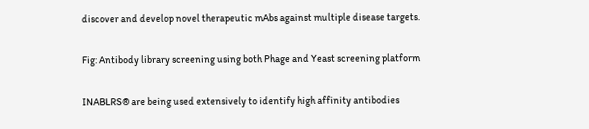discover and develop novel therapeutic mAbs against multiple disease targets.

Fig: Antibody library screening using both Phage and Yeast screening platform

INABLRS® are being used extensively to identify high affinity antibodies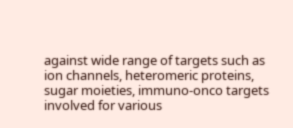against wide range of targets such as ion channels, heteromeric proteins, sugar moieties, immuno-onco targets involved for various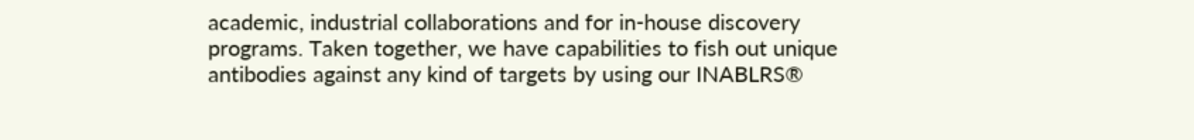academic, industrial collaborations and for in-house discovery programs. Taken together, we have capabilities to fish out unique antibodies against any kind of targets by using our INABLRS®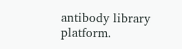antibody library platform.